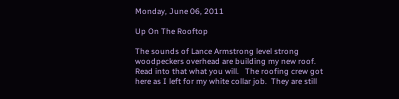Monday, June 06, 2011

Up On The Rooftop

The sounds of Lance Armstrong level strong woodpeckers overhead are building my new roof.  Read into that what you will.   The roofing crew got here as I left for my white collar job.  They are still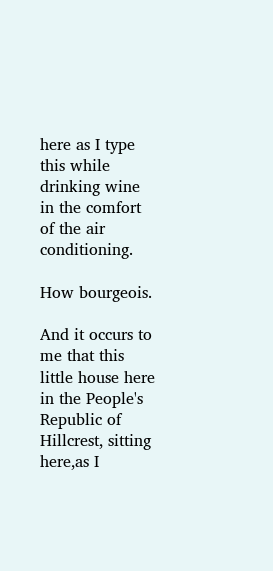here as I type this while drinking wine in the comfort of the air conditioning.

How bourgeois.

And it occurs to me that this little house here in the People's Republic of Hillcrest, sitting here,as I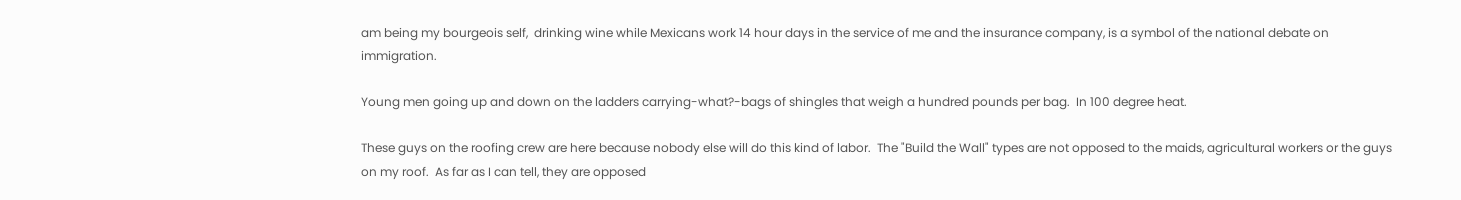am being my bourgeois self,  drinking wine while Mexicans work 14 hour days in the service of me and the insurance company, is a symbol of the national debate on immigration.

Young men going up and down on the ladders carrying-what?-bags of shingles that weigh a hundred pounds per bag.  In 100 degree heat.

These guys on the roofing crew are here because nobody else will do this kind of labor.  The "Build the Wall" types are not opposed to the maids, agricultural workers or the guys on my roof.  As far as I can tell, they are opposed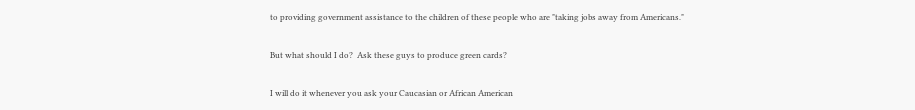to providing government assistance to the children of these people who are "taking jobs away from Americans."

But what should I do?  Ask these guys to produce green cards?

I will do it whenever you ask your Caucasian or African American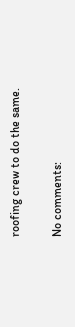roofing crew to do the same.

No comments: